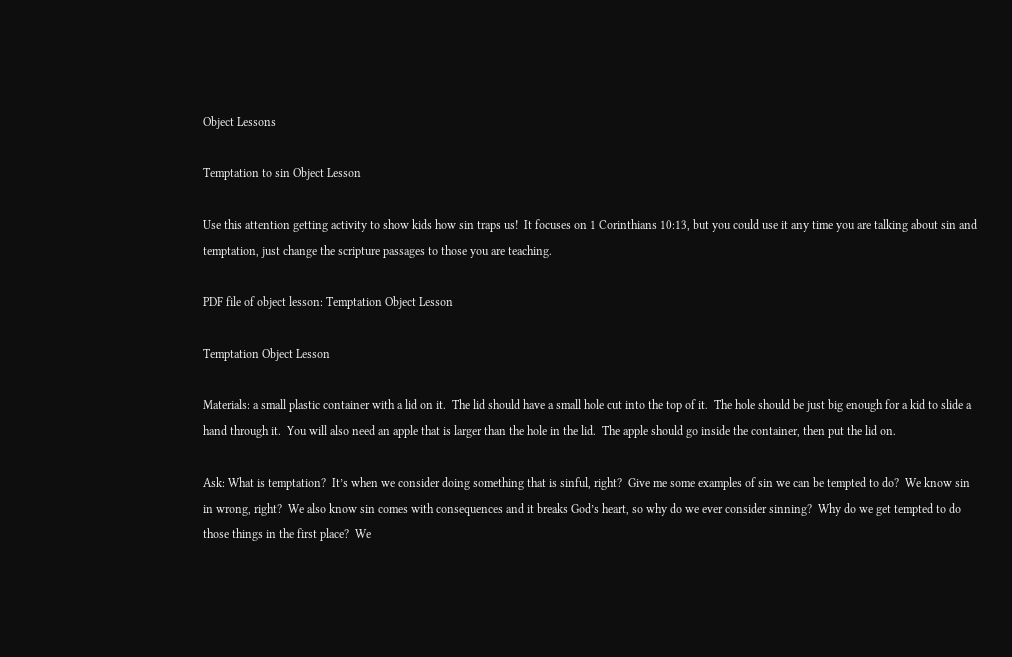Object Lessons

Temptation to sin Object Lesson

Use this attention getting activity to show kids how sin traps us!  It focuses on 1 Corinthians 10:13, but you could use it any time you are talking about sin and temptation, just change the scripture passages to those you are teaching.

PDF file of object lesson: Temptation Object Lesson

Temptation Object Lesson

Materials: a small plastic container with a lid on it.  The lid should have a small hole cut into the top of it.  The hole should be just big enough for a kid to slide a hand through it.  You will also need an apple that is larger than the hole in the lid.  The apple should go inside the container, then put the lid on.

Ask: What is temptation?  It’s when we consider doing something that is sinful, right?  Give me some examples of sin we can be tempted to do?  We know sin in wrong, right?  We also know sin comes with consequences and it breaks God’s heart, so why do we ever consider sinning?  Why do we get tempted to do those things in the first place?  We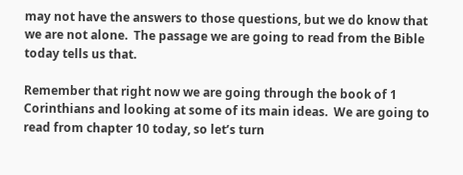may not have the answers to those questions, but we do know that we are not alone.  The passage we are going to read from the Bible today tells us that.

Remember that right now we are going through the book of 1 Corinthians and looking at some of its main ideas.  We are going to read from chapter 10 today, so let’s turn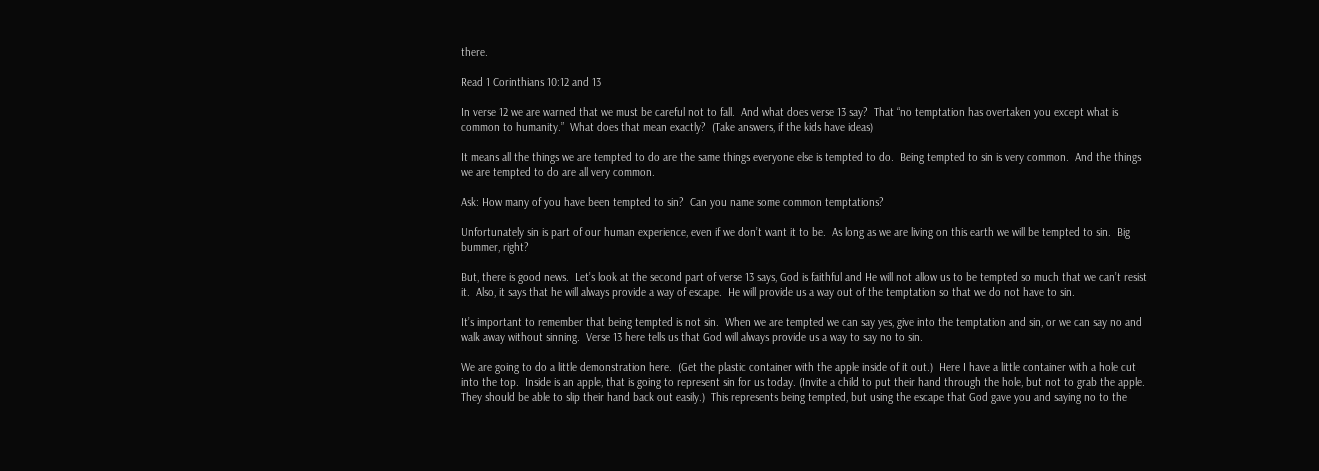there.

Read 1 Corinthians 10:12 and 13

In verse 12 we are warned that we must be careful not to fall.  And what does verse 13 say?  That “no temptation has overtaken you except what is common to humanity.”  What does that mean exactly?  (Take answers, if the kids have ideas)

It means all the things we are tempted to do are the same things everyone else is tempted to do.  Being tempted to sin is very common.  And the things we are tempted to do are all very common.

Ask: How many of you have been tempted to sin?  Can you name some common temptations?

Unfortunately sin is part of our human experience, even if we don’t want it to be.  As long as we are living on this earth we will be tempted to sin.  Big bummer, right?

But, there is good news.  Let’s look at the second part of verse 13 says, God is faithful and He will not allow us to be tempted so much that we can’t resist it.  Also, it says that he will always provide a way of escape.  He will provide us a way out of the temptation so that we do not have to sin.

It’s important to remember that being tempted is not sin.  When we are tempted we can say yes, give into the temptation and sin, or we can say no and walk away without sinning.  Verse 13 here tells us that God will always provide us a way to say no to sin.

We are going to do a little demonstration here.  (Get the plastic container with the apple inside of it out.)  Here I have a little container with a hole cut into the top.  Inside is an apple, that is going to represent sin for us today. (Invite a child to put their hand through the hole, but not to grab the apple. They should be able to slip their hand back out easily.)  This represents being tempted, but using the escape that God gave you and saying no to the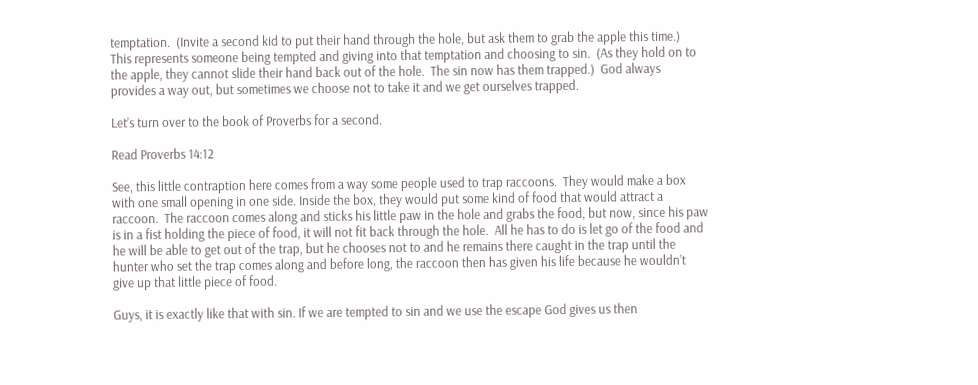temptation.  (Invite a second kid to put their hand through the hole, but ask them to grab the apple this time.)  This represents someone being tempted and giving into that temptation and choosing to sin.  (As they hold on to the apple, they cannot slide their hand back out of the hole.  The sin now has them trapped.)  God always provides a way out, but sometimes we choose not to take it and we get ourselves trapped.

Let’s turn over to the book of Proverbs for a second.

Read Proverbs 14:12

See, this little contraption here comes from a way some people used to trap raccoons.  They would make a box with one small opening in one side. Inside the box, they would put some kind of food that would attract a raccoon.  The raccoon comes along and sticks his little paw in the hole and grabs the food, but now, since his paw is in a fist holding the piece of food, it will not fit back through the hole.  All he has to do is let go of the food and he will be able to get out of the trap, but he chooses not to and he remains there caught in the trap until the hunter who set the trap comes along and before long, the raccoon then has given his life because he wouldn’t give up that little piece of food.

Guys, it is exactly like that with sin. If we are tempted to sin and we use the escape God gives us then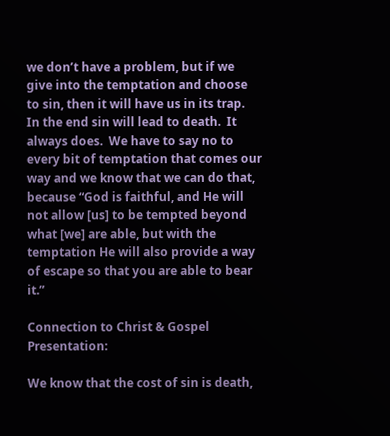we don’t have a problem, but if we give into the temptation and choose to sin, then it will have us in its trap.  In the end sin will lead to death.  It always does.  We have to say no to every bit of temptation that comes our way and we know that we can do that, because “God is faithful, and He will not allow [us] to be tempted beyond what [we] are able, but with the temptation He will also provide a way of escape so that you are able to bear it.”

Connection to Christ & Gospel Presentation:

We know that the cost of sin is death,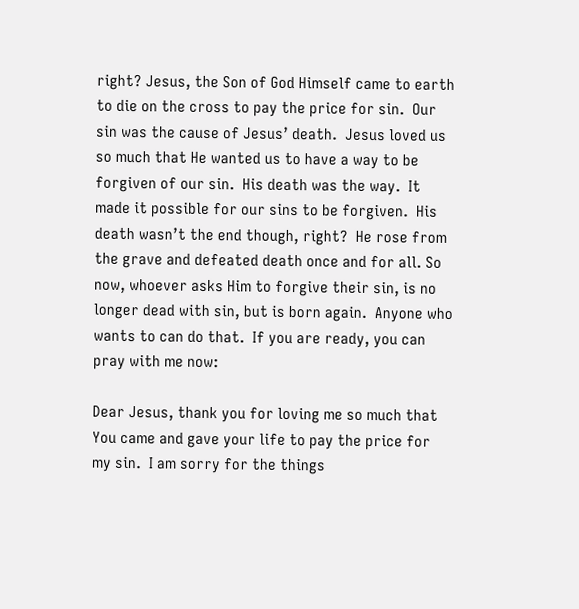right? Jesus, the Son of God Himself came to earth to die on the cross to pay the price for sin.  Our sin was the cause of Jesus’ death.  Jesus loved us so much that He wanted us to have a way to be forgiven of our sin.  His death was the way.  It made it possible for our sins to be forgiven.  His death wasn’t the end though, right?  He rose from the grave and defeated death once and for all. So now, whoever asks Him to forgive their sin, is no longer dead with sin, but is born again.  Anyone who wants to can do that.  If you are ready, you can pray with me now:

Dear Jesus, thank you for loving me so much that You came and gave your life to pay the price for my sin.  I am sorry for the things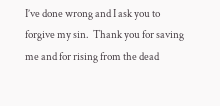I’ve done wrong and I ask you to forgive my sin.  Thank you for saving me and for rising from the dead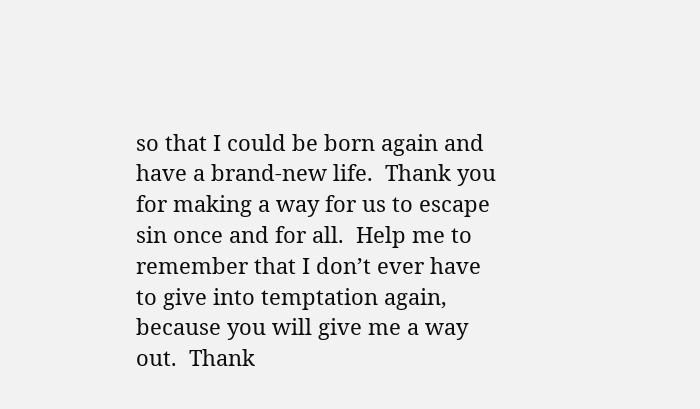so that I could be born again and have a brand-new life.  Thank you for making a way for us to escape sin once and for all.  Help me to remember that I don’t ever have to give into temptation again, because you will give me a way out.  Thank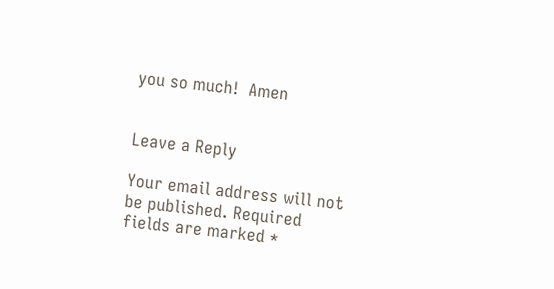you so much!  Amen


Leave a Reply

Your email address will not be published. Required fields are marked *